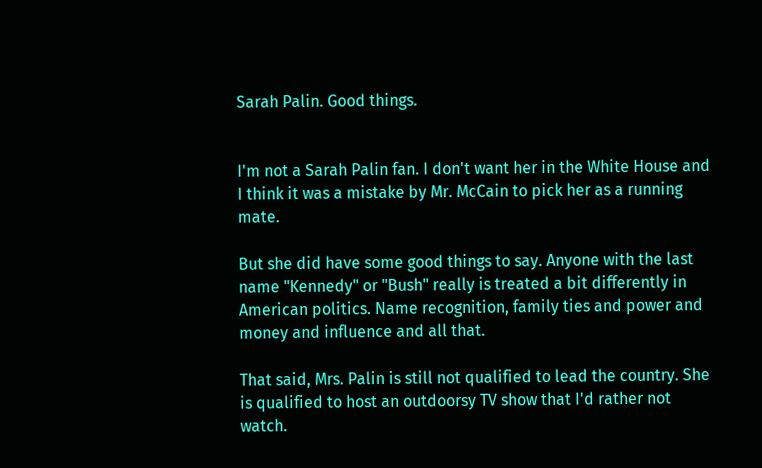Sarah Palin. Good things.


I'm not a Sarah Palin fan. I don't want her in the White House and I think it was a mistake by Mr. McCain to pick her as a running mate.

But she did have some good things to say. Anyone with the last name "Kennedy" or "Bush" really is treated a bit differently in American politics. Name recognition, family ties and power and money and influence and all that.

That said, Mrs. Palin is still not qualified to lead the country. She is qualified to host an outdoorsy TV show that I'd rather not watch.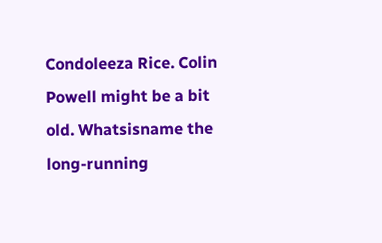Condoleeza Rice. Colin Powell might be a bit old. Whatsisname the long-running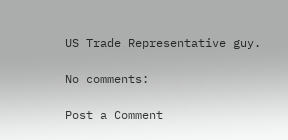US Trade Representative guy.

No comments:

Post a Comment